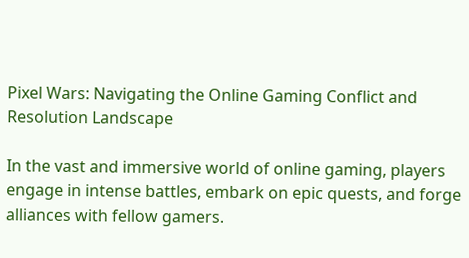Pixel Wars: Navigating the Online Gaming Conflict and Resolution Landscape

In the vast and immersive world of online gaming, players engage in intense battles, embark on epic quests, and forge alliances with fellow gamers.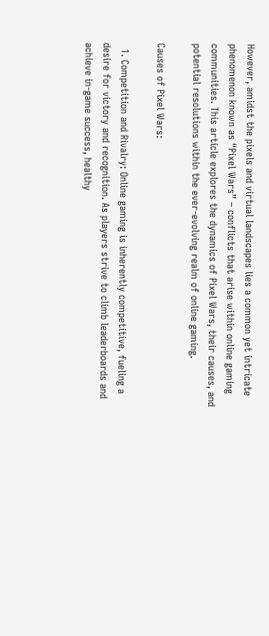However, amidst the pixels and virtual landscapes lies a common yet intricate phenomenon known as “Pixel Wars” – conflicts that arise within online gaming communities. This article explores the dynamics of Pixel Wars, their causes, and potential resolutions within the ever-evolving realm of online gaming.

Causes of Pixel Wars:

  1. Competition and Rivalry: Online gaming is inherently competitive, fueling a desire for victory and recognition. As players strive to climb leaderboards and achieve in-game success, healthy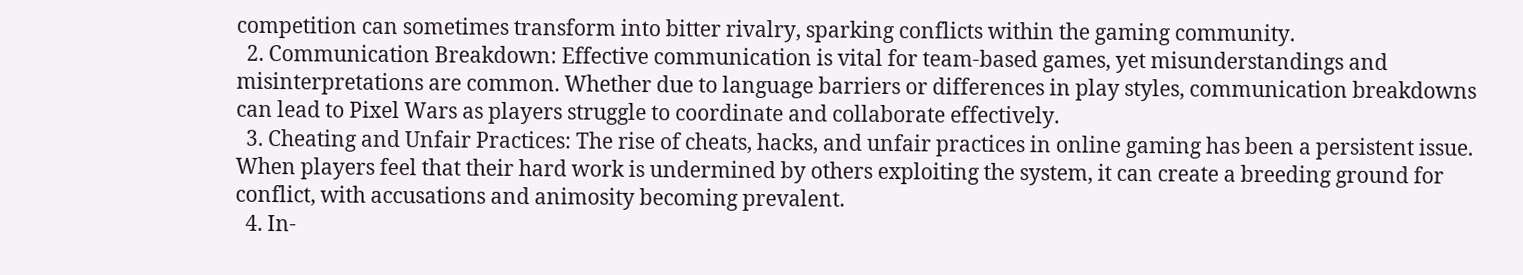competition can sometimes transform into bitter rivalry, sparking conflicts within the gaming community.
  2. Communication Breakdown: Effective communication is vital for team-based games, yet misunderstandings and misinterpretations are common. Whether due to language barriers or differences in play styles, communication breakdowns can lead to Pixel Wars as players struggle to coordinate and collaborate effectively.
  3. Cheating and Unfair Practices: The rise of cheats, hacks, and unfair practices in online gaming has been a persistent issue. When players feel that their hard work is undermined by others exploiting the system, it can create a breeding ground for conflict, with accusations and animosity becoming prevalent.
  4. In-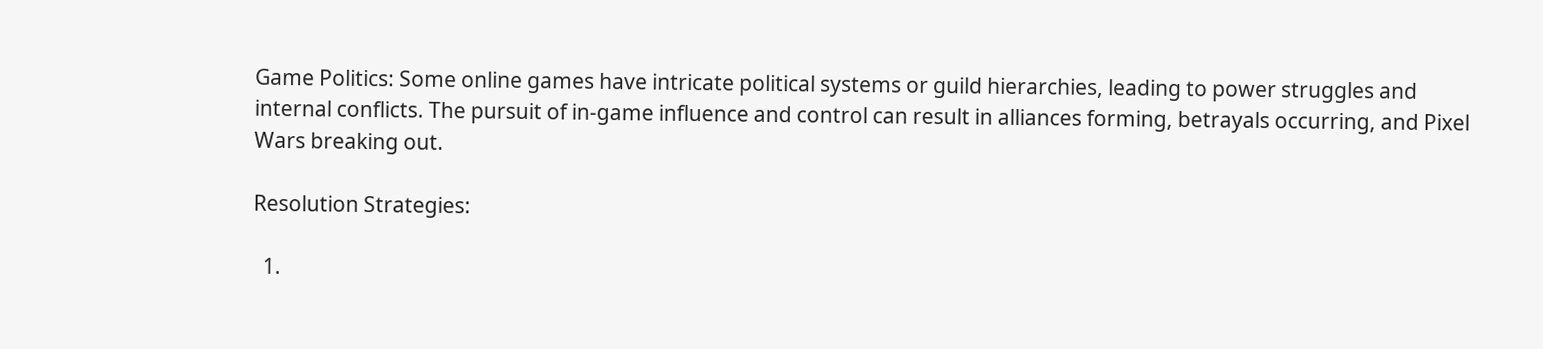Game Politics: Some online games have intricate political systems or guild hierarchies, leading to power struggles and internal conflicts. The pursuit of in-game influence and control can result in alliances forming, betrayals occurring, and Pixel Wars breaking out.

Resolution Strategies:

  1.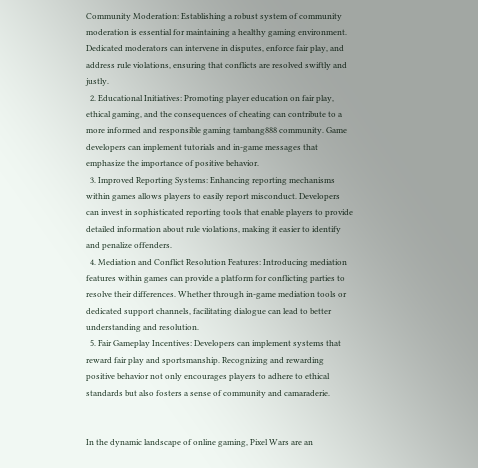Community Moderation: Establishing a robust system of community moderation is essential for maintaining a healthy gaming environment. Dedicated moderators can intervene in disputes, enforce fair play, and address rule violations, ensuring that conflicts are resolved swiftly and justly.
  2. Educational Initiatives: Promoting player education on fair play, ethical gaming, and the consequences of cheating can contribute to a more informed and responsible gaming tambang888 community. Game developers can implement tutorials and in-game messages that emphasize the importance of positive behavior.
  3. Improved Reporting Systems: Enhancing reporting mechanisms within games allows players to easily report misconduct. Developers can invest in sophisticated reporting tools that enable players to provide detailed information about rule violations, making it easier to identify and penalize offenders.
  4. Mediation and Conflict Resolution Features: Introducing mediation features within games can provide a platform for conflicting parties to resolve their differences. Whether through in-game mediation tools or dedicated support channels, facilitating dialogue can lead to better understanding and resolution.
  5. Fair Gameplay Incentives: Developers can implement systems that reward fair play and sportsmanship. Recognizing and rewarding positive behavior not only encourages players to adhere to ethical standards but also fosters a sense of community and camaraderie.


In the dynamic landscape of online gaming, Pixel Wars are an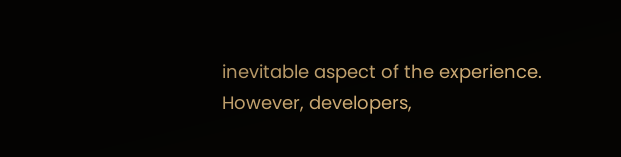inevitable aspect of the experience. However, developers,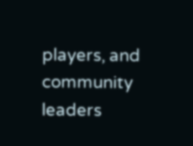players, and community leaders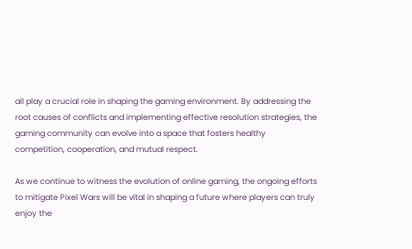all play a crucial role in shaping the gaming environment. By addressing the root causes of conflicts and implementing effective resolution strategies, the gaming community can evolve into a space that fosters healthy competition, cooperation, and mutual respect.

As we continue to witness the evolution of online gaming, the ongoing efforts to mitigate Pixel Wars will be vital in shaping a future where players can truly enjoy the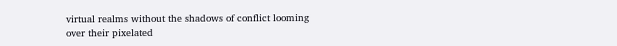virtual realms without the shadows of conflict looming over their pixelated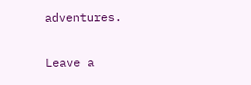adventures.

Leave a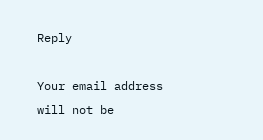Reply

Your email address will not be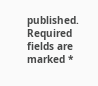published. Required fields are marked *